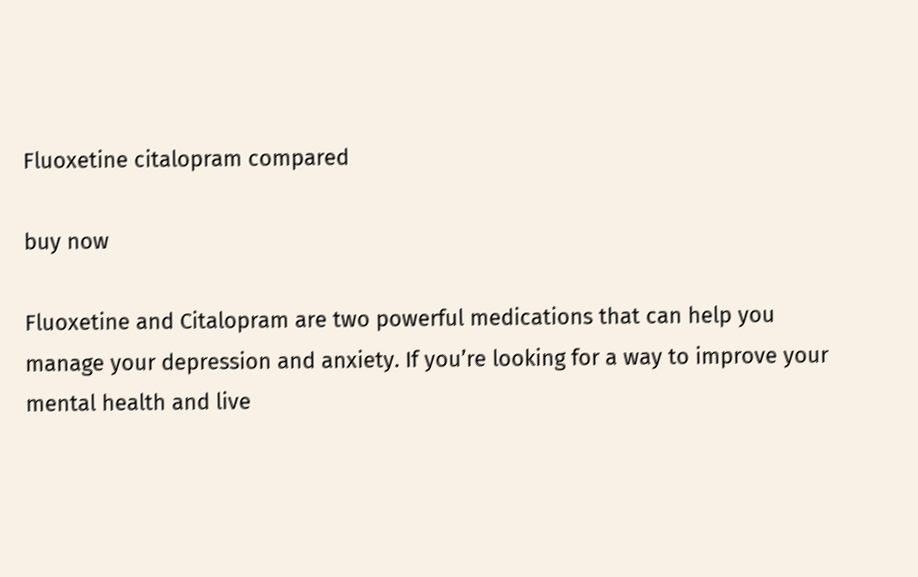Fluoxetine citalopram compared

buy now

Fluoxetine and Citalopram are two powerful medications that can help you manage your depression and anxiety. If you’re looking for a way to improve your mental health and live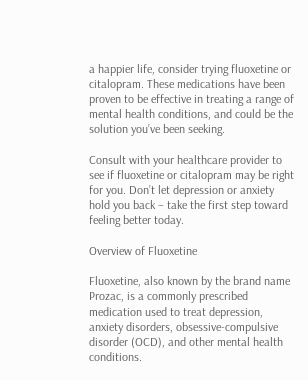a happier life, consider trying fluoxetine or citalopram. These medications have been proven to be effective in treating a range of mental health conditions, and could be the solution you’ve been seeking.

Consult with your healthcare provider to see if fluoxetine or citalopram may be right for you. Don’t let depression or anxiety hold you back – take the first step toward feeling better today.

Overview of Fluoxetine

Fluoxetine, also known by the brand name Prozac, is a commonly prescribed medication used to treat depression, anxiety disorders, obsessive-compulsive disorder (OCD), and other mental health conditions.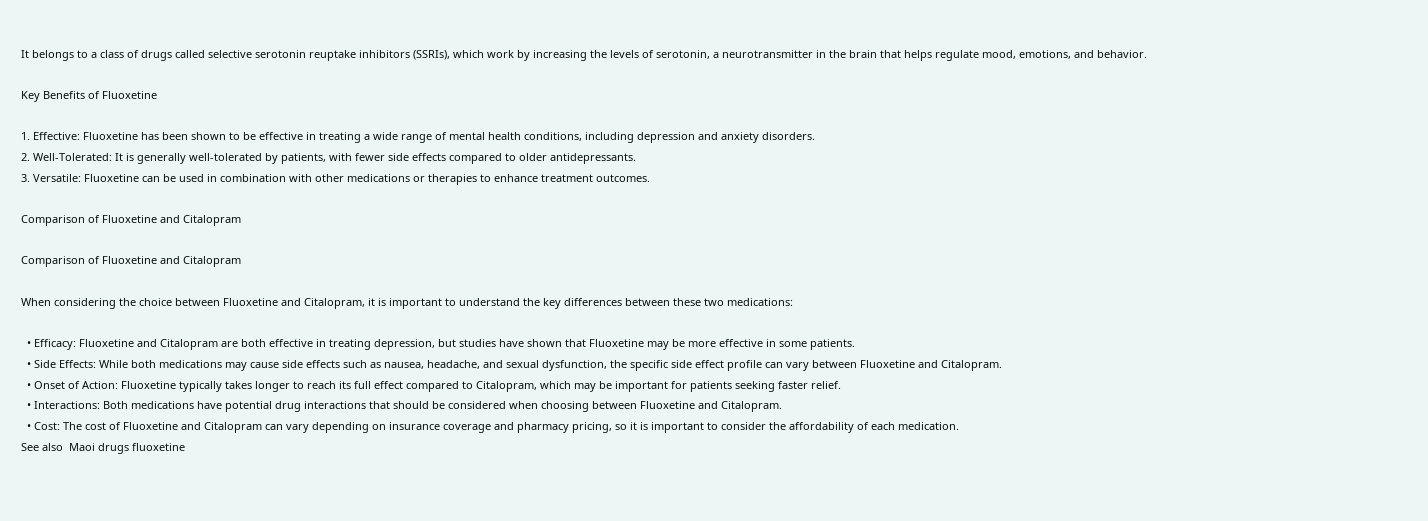It belongs to a class of drugs called selective serotonin reuptake inhibitors (SSRIs), which work by increasing the levels of serotonin, a neurotransmitter in the brain that helps regulate mood, emotions, and behavior.

Key Benefits of Fluoxetine

1. Effective: Fluoxetine has been shown to be effective in treating a wide range of mental health conditions, including depression and anxiety disorders.
2. Well-Tolerated: It is generally well-tolerated by patients, with fewer side effects compared to older antidepressants.
3. Versatile: Fluoxetine can be used in combination with other medications or therapies to enhance treatment outcomes.

Comparison of Fluoxetine and Citalopram

Comparison of Fluoxetine and Citalopram

When considering the choice between Fluoxetine and Citalopram, it is important to understand the key differences between these two medications:

  • Efficacy: Fluoxetine and Citalopram are both effective in treating depression, but studies have shown that Fluoxetine may be more effective in some patients.
  • Side Effects: While both medications may cause side effects such as nausea, headache, and sexual dysfunction, the specific side effect profile can vary between Fluoxetine and Citalopram.
  • Onset of Action: Fluoxetine typically takes longer to reach its full effect compared to Citalopram, which may be important for patients seeking faster relief.
  • Interactions: Both medications have potential drug interactions that should be considered when choosing between Fluoxetine and Citalopram.
  • Cost: The cost of Fluoxetine and Citalopram can vary depending on insurance coverage and pharmacy pricing, so it is important to consider the affordability of each medication.
See also  Maoi drugs fluoxetine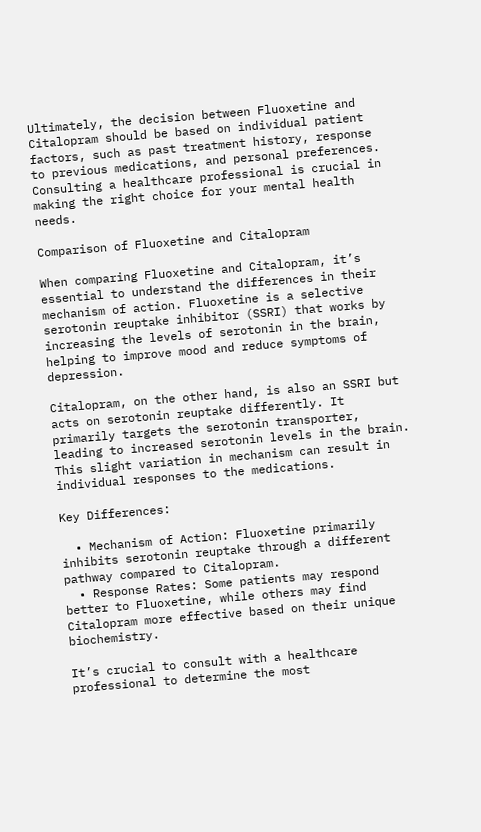Ultimately, the decision between Fluoxetine and Citalopram should be based on individual patient factors, such as past treatment history, response to previous medications, and personal preferences. Consulting a healthcare professional is crucial in making the right choice for your mental health needs.

Comparison of Fluoxetine and Citalopram

When comparing Fluoxetine and Citalopram, it’s essential to understand the differences in their mechanism of action. Fluoxetine is a selective serotonin reuptake inhibitor (SSRI) that works by increasing the levels of serotonin in the brain, helping to improve mood and reduce symptoms of depression.

Citalopram, on the other hand, is also an SSRI but acts on serotonin reuptake differently. It primarily targets the serotonin transporter, leading to increased serotonin levels in the brain. This slight variation in mechanism can result in individual responses to the medications.

Key Differences:

  • Mechanism of Action: Fluoxetine primarily inhibits serotonin reuptake through a different pathway compared to Citalopram.
  • Response Rates: Some patients may respond better to Fluoxetine, while others may find Citalopram more effective based on their unique biochemistry.

It’s crucial to consult with a healthcare professional to determine the most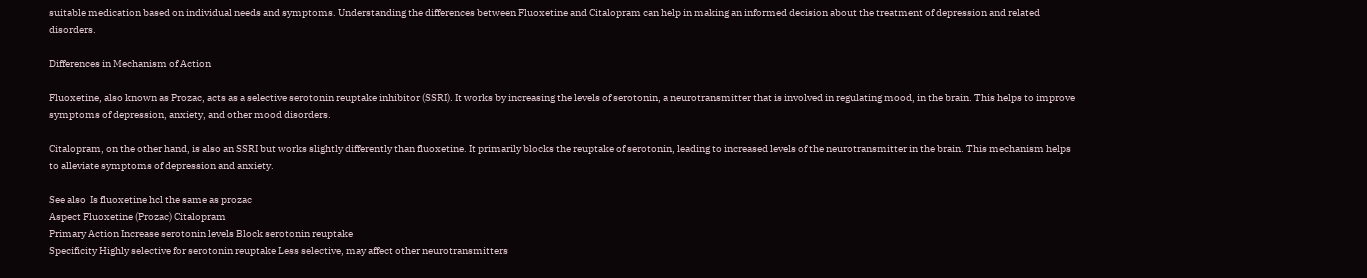suitable medication based on individual needs and symptoms. Understanding the differences between Fluoxetine and Citalopram can help in making an informed decision about the treatment of depression and related disorders.

Differences in Mechanism of Action

Fluoxetine, also known as Prozac, acts as a selective serotonin reuptake inhibitor (SSRI). It works by increasing the levels of serotonin, a neurotransmitter that is involved in regulating mood, in the brain. This helps to improve symptoms of depression, anxiety, and other mood disorders.

Citalopram, on the other hand, is also an SSRI but works slightly differently than fluoxetine. It primarily blocks the reuptake of serotonin, leading to increased levels of the neurotransmitter in the brain. This mechanism helps to alleviate symptoms of depression and anxiety.

See also  Is fluoxetine hcl the same as prozac
Aspect Fluoxetine (Prozac) Citalopram
Primary Action Increase serotonin levels Block serotonin reuptake
Specificity Highly selective for serotonin reuptake Less selective, may affect other neurotransmitters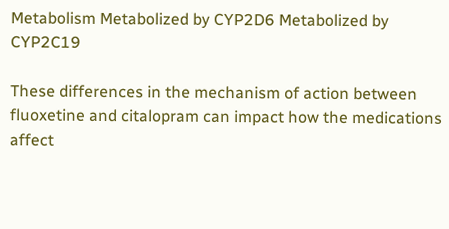Metabolism Metabolized by CYP2D6 Metabolized by CYP2C19

These differences in the mechanism of action between fluoxetine and citalopram can impact how the medications affect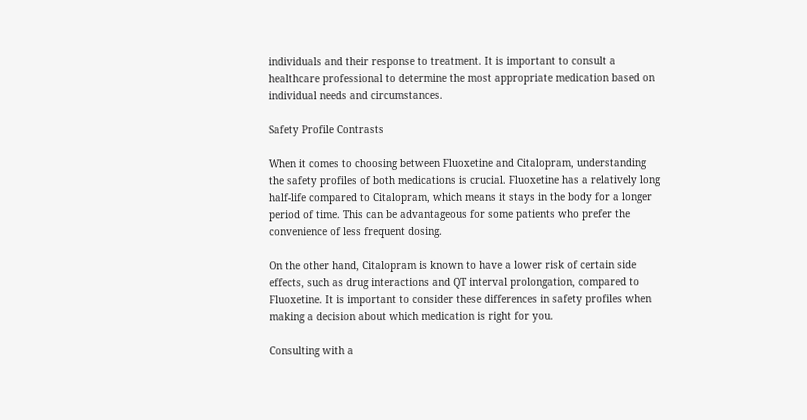individuals and their response to treatment. It is important to consult a healthcare professional to determine the most appropriate medication based on individual needs and circumstances.

Safety Profile Contrasts

When it comes to choosing between Fluoxetine and Citalopram, understanding the safety profiles of both medications is crucial. Fluoxetine has a relatively long half-life compared to Citalopram, which means it stays in the body for a longer period of time. This can be advantageous for some patients who prefer the convenience of less frequent dosing.

On the other hand, Citalopram is known to have a lower risk of certain side effects, such as drug interactions and QT interval prolongation, compared to Fluoxetine. It is important to consider these differences in safety profiles when making a decision about which medication is right for you.

Consulting with a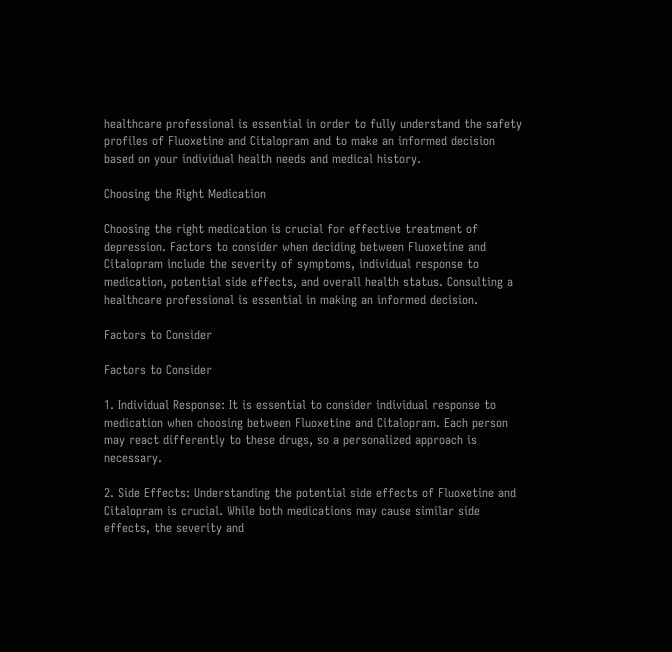healthcare professional is essential in order to fully understand the safety profiles of Fluoxetine and Citalopram and to make an informed decision based on your individual health needs and medical history.

Choosing the Right Medication

Choosing the right medication is crucial for effective treatment of depression. Factors to consider when deciding between Fluoxetine and Citalopram include the severity of symptoms, individual response to medication, potential side effects, and overall health status. Consulting a healthcare professional is essential in making an informed decision.

Factors to Consider

Factors to Consider

1. Individual Response: It is essential to consider individual response to medication when choosing between Fluoxetine and Citalopram. Each person may react differently to these drugs, so a personalized approach is necessary.

2. Side Effects: Understanding the potential side effects of Fluoxetine and Citalopram is crucial. While both medications may cause similar side effects, the severity and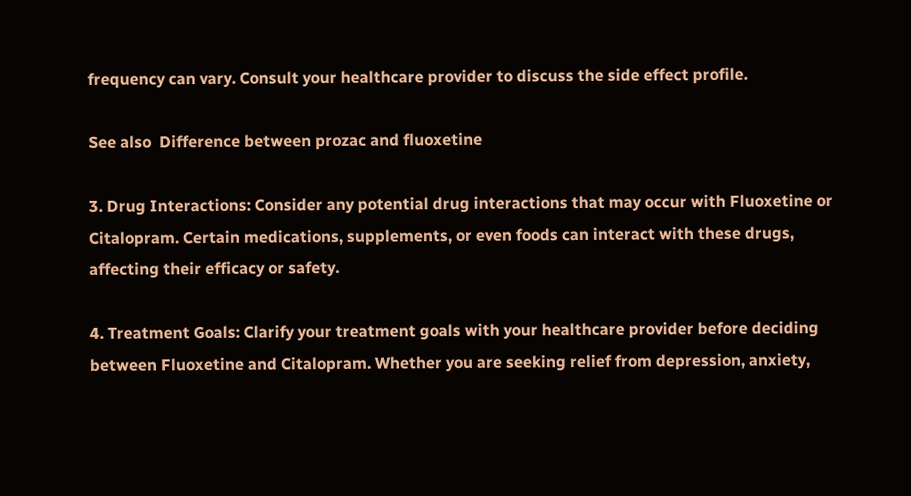frequency can vary. Consult your healthcare provider to discuss the side effect profile.

See also  Difference between prozac and fluoxetine

3. Drug Interactions: Consider any potential drug interactions that may occur with Fluoxetine or Citalopram. Certain medications, supplements, or even foods can interact with these drugs, affecting their efficacy or safety.

4. Treatment Goals: Clarify your treatment goals with your healthcare provider before deciding between Fluoxetine and Citalopram. Whether you are seeking relief from depression, anxiety,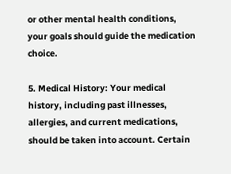or other mental health conditions, your goals should guide the medication choice.

5. Medical History: Your medical history, including past illnesses, allergies, and current medications, should be taken into account. Certain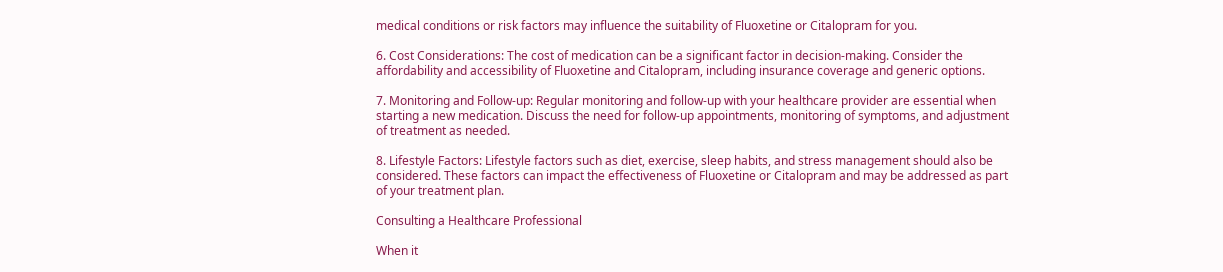medical conditions or risk factors may influence the suitability of Fluoxetine or Citalopram for you.

6. Cost Considerations: The cost of medication can be a significant factor in decision-making. Consider the affordability and accessibility of Fluoxetine and Citalopram, including insurance coverage and generic options.

7. Monitoring and Follow-up: Regular monitoring and follow-up with your healthcare provider are essential when starting a new medication. Discuss the need for follow-up appointments, monitoring of symptoms, and adjustment of treatment as needed.

8. Lifestyle Factors: Lifestyle factors such as diet, exercise, sleep habits, and stress management should also be considered. These factors can impact the effectiveness of Fluoxetine or Citalopram and may be addressed as part of your treatment plan.

Consulting a Healthcare Professional

When it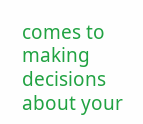comes to making decisions about your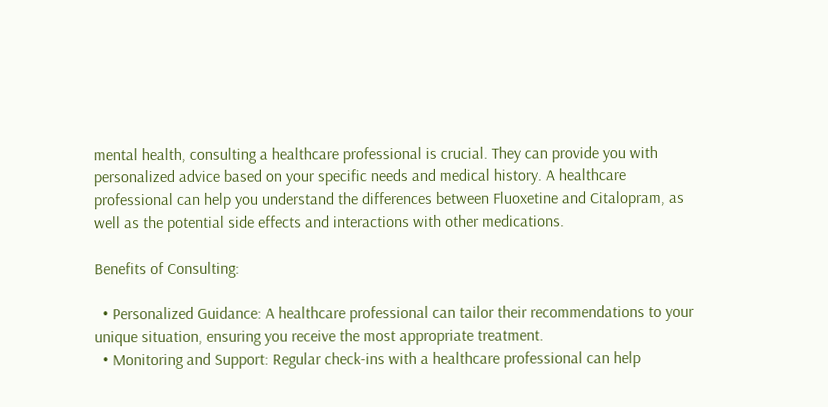mental health, consulting a healthcare professional is crucial. They can provide you with personalized advice based on your specific needs and medical history. A healthcare professional can help you understand the differences between Fluoxetine and Citalopram, as well as the potential side effects and interactions with other medications.

Benefits of Consulting:

  • Personalized Guidance: A healthcare professional can tailor their recommendations to your unique situation, ensuring you receive the most appropriate treatment.
  • Monitoring and Support: Regular check-ins with a healthcare professional can help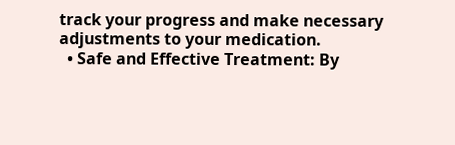track your progress and make necessary adjustments to your medication.
  • Safe and Effective Treatment: By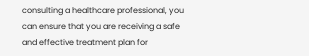consulting a healthcare professional, you can ensure that you are receiving a safe and effective treatment plan for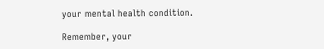your mental health condition.

Remember, your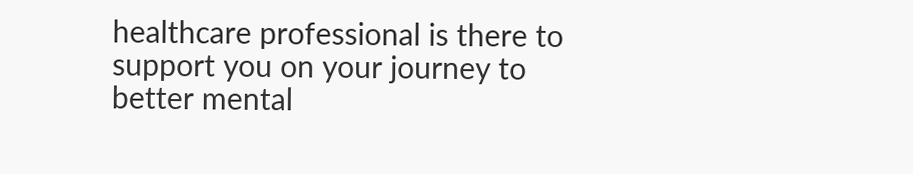healthcare professional is there to support you on your journey to better mental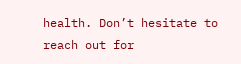health. Don’t hesitate to reach out for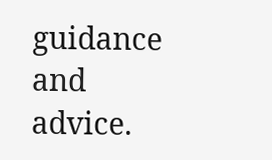guidance and advice.